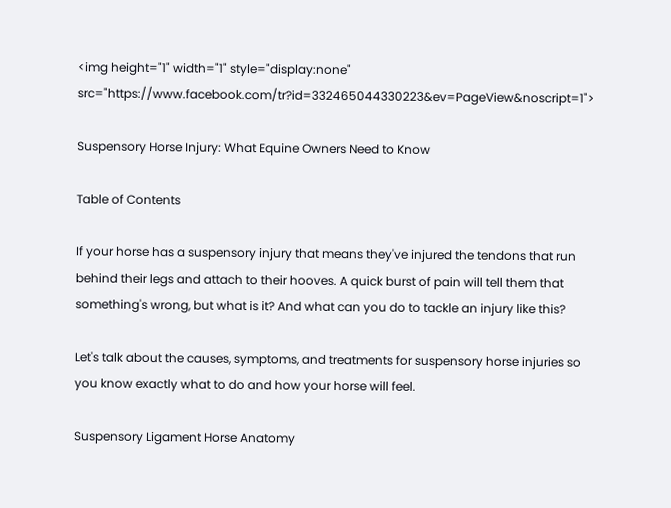<img height="1" width="1" style="display:none" src="https://www.facebook.com/tr?id=332465044330223&ev=PageView&noscript=1">

Suspensory Horse Injury: What Equine Owners Need to Know

Table of Contents

If your horse has a suspensory injury that means they've injured the tendons that run behind their legs and attach to their hooves. A quick burst of pain will tell them that something's wrong, but what is it? And what can you do to tackle an injury like this?

Let's talk about the causes, symptoms, and treatments for suspensory horse injuries so you know exactly what to do and how your horse will feel.

Suspensory Ligament Horse Anatomy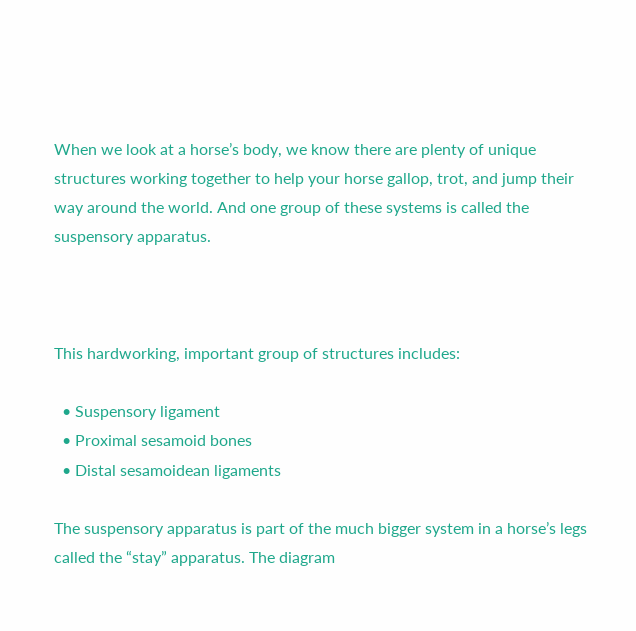When we look at a horse’s body, we know there are plenty of unique structures working together to help your horse gallop, trot, and jump their way around the world. And one group of these systems is called the suspensory apparatus.



This hardworking, important group of structures includes:

  • Suspensory ligament
  • Proximal sesamoid bones
  • Distal sesamoidean ligaments

The suspensory apparatus is part of the much bigger system in a horse’s legs called the “stay” apparatus. The diagram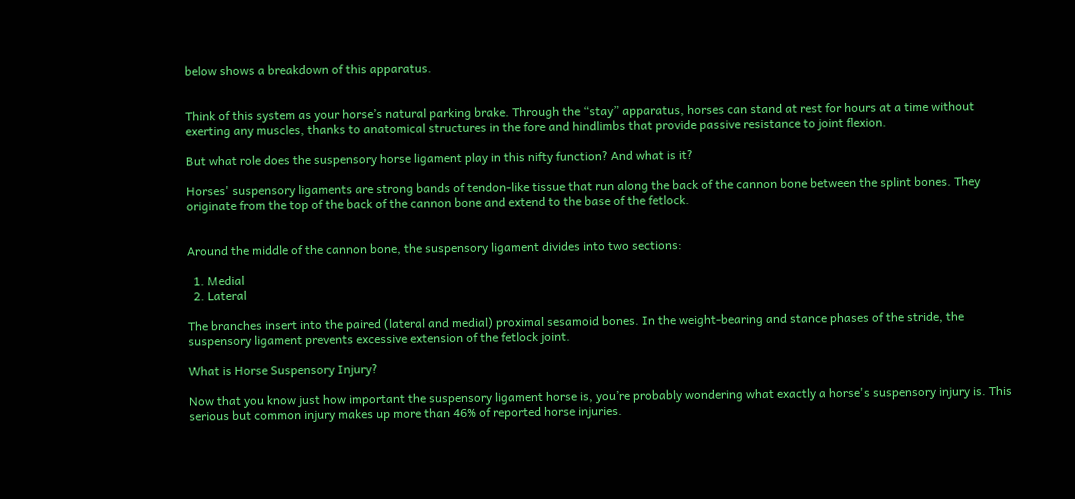below shows a breakdown of this apparatus.


Think of this system as your horse’s natural parking brake. Through the “stay” apparatus, horses can stand at rest for hours at a time without exerting any muscles, thanks to anatomical structures in the fore and hindlimbs that provide passive resistance to joint flexion.

But what role does the suspensory horse ligament play in this nifty function? And what is it?

Horses' suspensory ligaments are strong bands of tendon-like tissue that run along the back of the cannon bone between the splint bones. They originate from the top of the back of the cannon bone and extend to the base of the fetlock.


Around the middle of the cannon bone, the suspensory ligament divides into two sections:

  1. Medial
  2. Lateral

The branches insert into the paired (lateral and medial) proximal sesamoid bones. In the weight-bearing and stance phases of the stride, the suspensory ligament prevents excessive extension of the fetlock joint.

What is Horse Suspensory Injury?

Now that you know just how important the suspensory ligament horse is, you’re probably wondering what exactly a horse's suspensory injury is. This serious but common injury makes up more than 46% of reported horse injuries.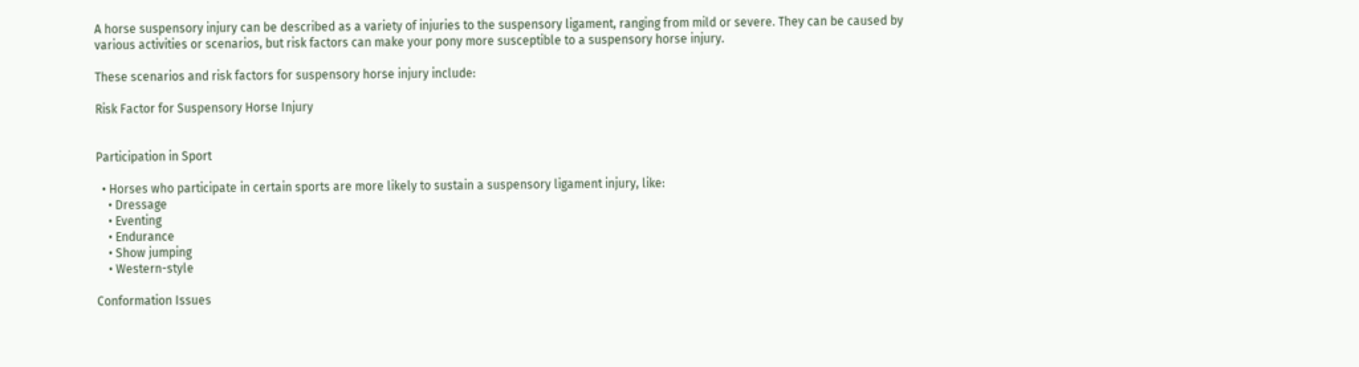A horse suspensory injury can be described as a variety of injuries to the suspensory ligament, ranging from mild or severe. They can be caused by various activities or scenarios, but risk factors can make your pony more susceptible to a suspensory horse injury.

These scenarios and risk factors for suspensory horse injury include:

Risk Factor for Suspensory Horse Injury


Participation in Sport

  • Horses who participate in certain sports are more likely to sustain a suspensory ligament injury, like:
    • Dressage
    • Eventing
    • Endurance
    • Show jumping
    • Western-style

Conformation Issues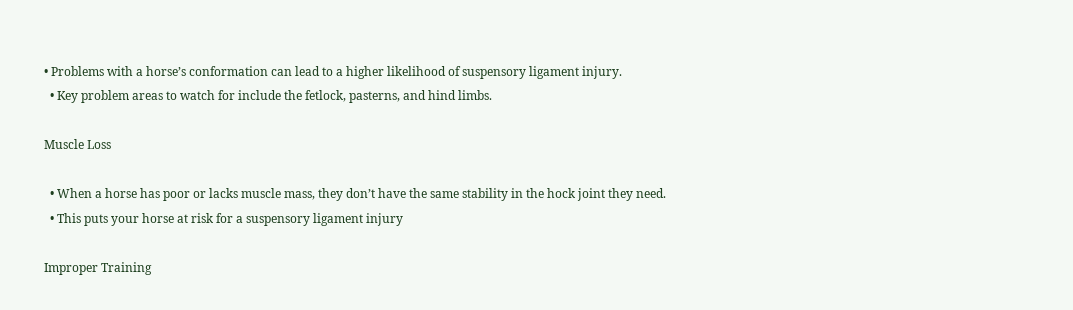• Problems with a horse’s conformation can lead to a higher likelihood of suspensory ligament injury.
  • Key problem areas to watch for include the fetlock, pasterns, and hind limbs.

Muscle Loss

  • When a horse has poor or lacks muscle mass, they don’t have the same stability in the hock joint they need.
  • This puts your horse at risk for a suspensory ligament injury

Improper Training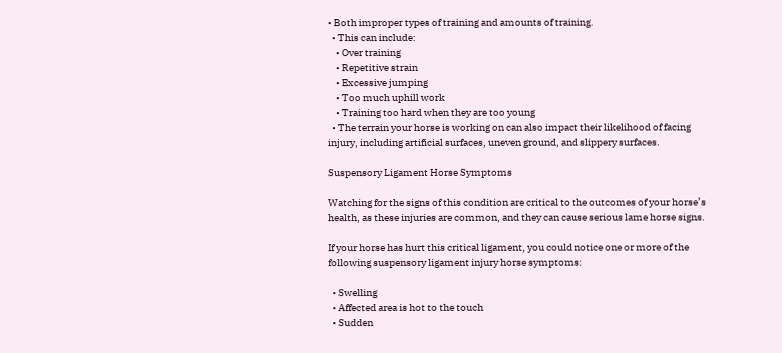• Both improper types of training and amounts of training.
  • This can include:
    • Over training
    • Repetitive strain
    • Excessive jumping
    • Too much uphill work
    • Training too hard when they are too young
  • The terrain your horse is working on can also impact their likelihood of facing injury, including artificial surfaces, uneven ground, and slippery surfaces.

Suspensory Ligament Horse Symptoms

Watching for the signs of this condition are critical to the outcomes of your horse’s health, as these injuries are common, and they can cause serious lame horse signs.

If your horse has hurt this critical ligament, you could notice one or more of the following suspensory ligament injury horse symptoms:

  • Swelling
  • Affected area is hot to the touch
  • Sudden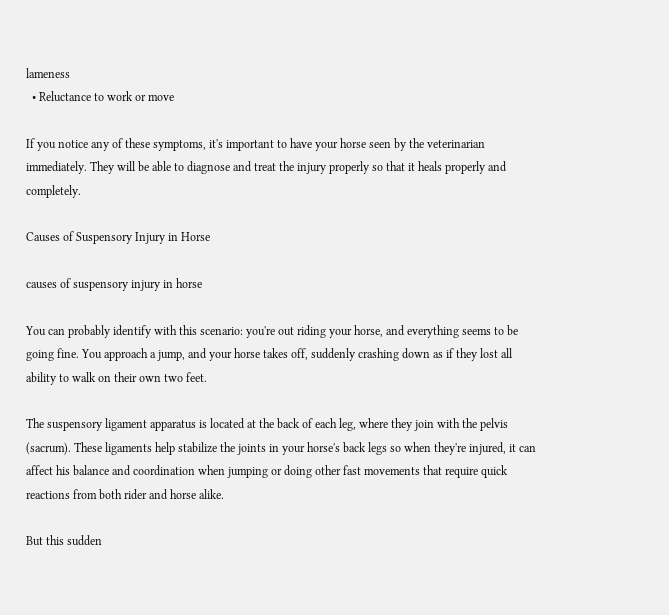lameness
  • Reluctance to work or move

If you notice any of these symptoms, it's important to have your horse seen by the veterinarian immediately. They will be able to diagnose and treat the injury properly so that it heals properly and completely.

Causes of Suspensory Injury in Horse

causes of suspensory injury in horse

You can probably identify with this scenario: you're out riding your horse, and everything seems to be going fine. You approach a jump, and your horse takes off, suddenly crashing down as if they lost all ability to walk on their own two feet.

The suspensory ligament apparatus is located at the back of each leg, where they join with the pelvis (sacrum). These ligaments help stabilize the joints in your horse's back legs so when they're injured, it can affect his balance and coordination when jumping or doing other fast movements that require quick reactions from both rider and horse alike.

But this sudden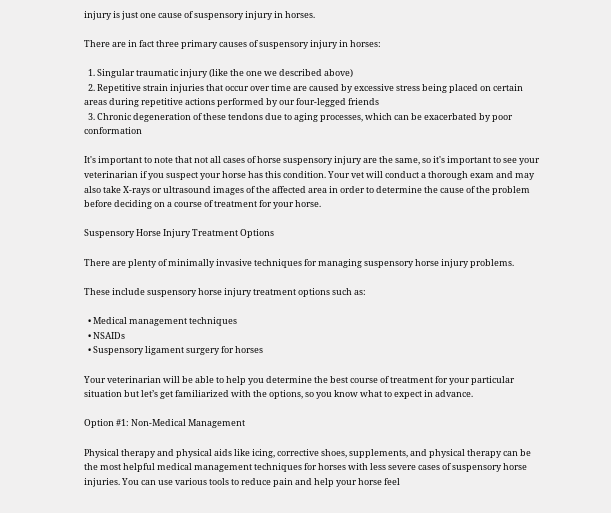injury is just one cause of suspensory injury in horses.

There are in fact three primary causes of suspensory injury in horses:

  1. Singular traumatic injury (like the one we described above)
  2. Repetitive strain injuries that occur over time are caused by excessive stress being placed on certain areas during repetitive actions performed by our four-legged friends
  3. Chronic degeneration of these tendons due to aging processes, which can be exacerbated by poor conformation

It's important to note that not all cases of horse suspensory injury are the same, so it's important to see your veterinarian if you suspect your horse has this condition. Your vet will conduct a thorough exam and may also take X-rays or ultrasound images of the affected area in order to determine the cause of the problem before deciding on a course of treatment for your horse.

Suspensory Horse Injury Treatment Options

There are plenty of minimally invasive techniques for managing suspensory horse injury problems.

These include suspensory horse injury treatment options such as:

  • Medical management techniques
  • NSAIDs
  • Suspensory ligament surgery for horses

Your veterinarian will be able to help you determine the best course of treatment for your particular situation but let’s get familiarized with the options, so you know what to expect in advance.

Option #1: Non-Medical Management

Physical therapy and physical aids like icing, corrective shoes, supplements, and physical therapy can be the most helpful medical management techniques for horses with less severe cases of suspensory horse injuries. You can use various tools to reduce pain and help your horse feel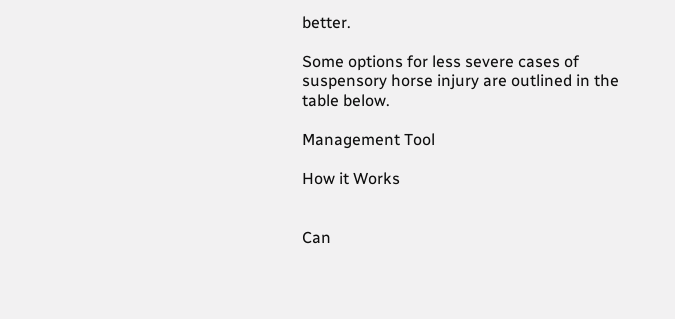better.

Some options for less severe cases of suspensory horse injury are outlined in the table below.

Management Tool

How it Works


Can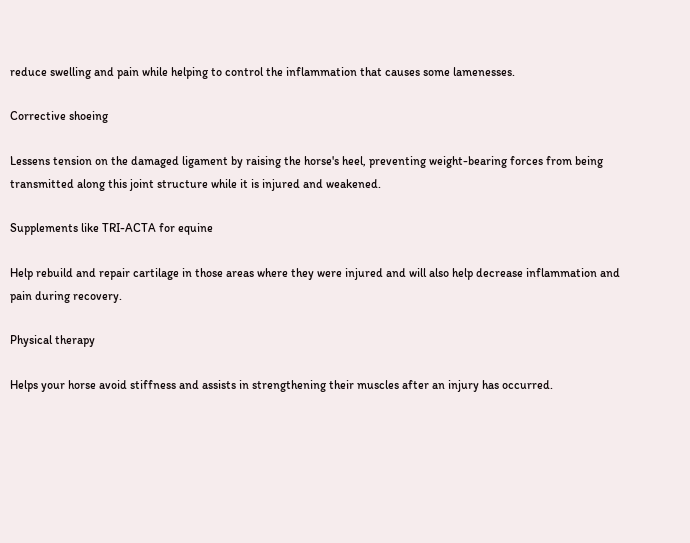reduce swelling and pain while helping to control the inflammation that causes some lamenesses.

Corrective shoeing

Lessens tension on the damaged ligament by raising the horse's heel, preventing weight-bearing forces from being transmitted along this joint structure while it is injured and weakened.

Supplements like TRI-ACTA for equine

Help rebuild and repair cartilage in those areas where they were injured and will also help decrease inflammation and pain during recovery.

Physical therapy

Helps your horse avoid stiffness and assists in strengthening their muscles after an injury has occurred.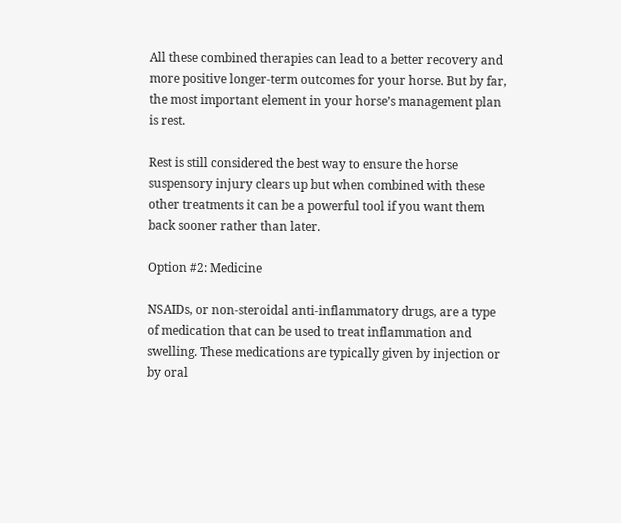All these combined therapies can lead to a better recovery and more positive longer-term outcomes for your horse. But by far, the most important element in your horse’s management plan is rest.

Rest is still considered the best way to ensure the horse suspensory injury clears up but when combined with these other treatments it can be a powerful tool if you want them back sooner rather than later.

Option #2: Medicine

NSAIDs, or non-steroidal anti-inflammatory drugs, are a type of medication that can be used to treat inflammation and swelling. These medications are typically given by injection or by oral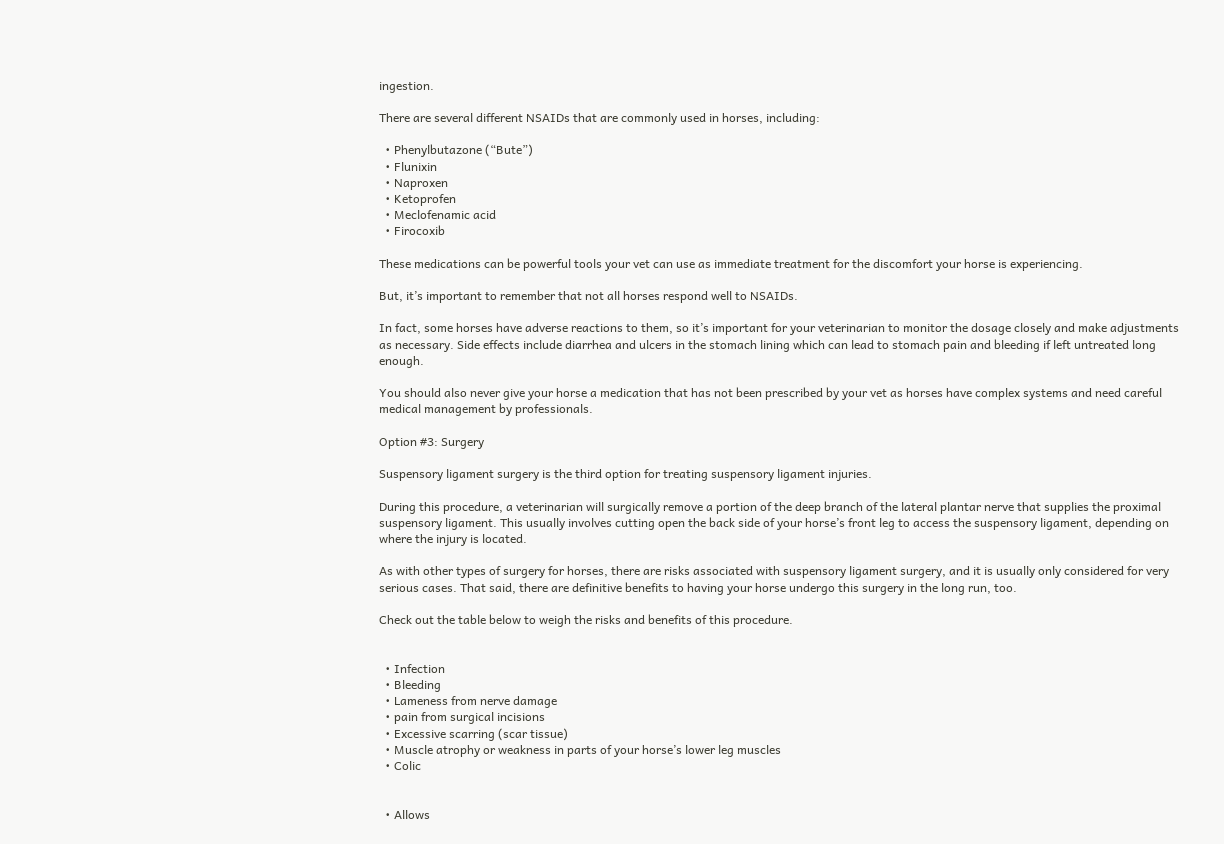ingestion.

There are several different NSAIDs that are commonly used in horses, including:

  • Phenylbutazone (“Bute”)
  • Flunixin
  • Naproxen
  • Ketoprofen
  • Meclofenamic acid
  • Firocoxib

These medications can be powerful tools your vet can use as immediate treatment for the discomfort your horse is experiencing.

But, it’s important to remember that not all horses respond well to NSAIDs.

In fact, some horses have adverse reactions to them, so it’s important for your veterinarian to monitor the dosage closely and make adjustments as necessary. Side effects include diarrhea and ulcers in the stomach lining which can lead to stomach pain and bleeding if left untreated long enough.

You should also never give your horse a medication that has not been prescribed by your vet as horses have complex systems and need careful medical management by professionals.

Option #3: Surgery

Suspensory ligament surgery is the third option for treating suspensory ligament injuries.

During this procedure, a veterinarian will surgically remove a portion of the deep branch of the lateral plantar nerve that supplies the proximal suspensory ligament. This usually involves cutting open the back side of your horse’s front leg to access the suspensory ligament, depending on where the injury is located.

As with other types of surgery for horses, there are risks associated with suspensory ligament surgery, and it is usually only considered for very serious cases. That said, there are definitive benefits to having your horse undergo this surgery in the long run, too.

Check out the table below to weigh the risks and benefits of this procedure.


  • Infection
  • Bleeding
  • Lameness from nerve damage
  • pain from surgical incisions
  • Excessive scarring (scar tissue)
  • Muscle atrophy or weakness in parts of your horse’s lower leg muscles
  • Colic


  • Allows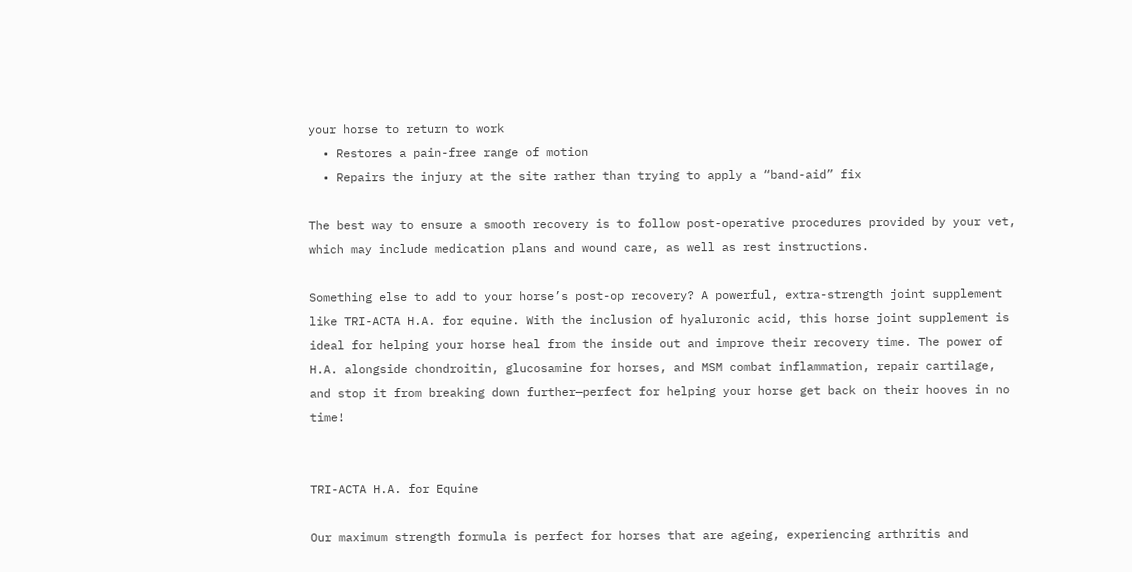your horse to return to work
  • Restores a pain-free range of motion
  • Repairs the injury at the site rather than trying to apply a “band-aid” fix

The best way to ensure a smooth recovery is to follow post-operative procedures provided by your vet, which may include medication plans and wound care, as well as rest instructions.

Something else to add to your horse’s post-op recovery? A powerful, extra-strength joint supplement like TRI-ACTA H.A. for equine. With the inclusion of hyaluronic acid, this horse joint supplement is ideal for helping your horse heal from the inside out and improve their recovery time. The power of H.A. alongside chondroitin, glucosamine for horses, and MSM combat inflammation, repair cartilage, and stop it from breaking down further—perfect for helping your horse get back on their hooves in no time!


TRI-ACTA H.A. for Equine

Our maximum strength formula is perfect for horses that are ageing, experiencing arthritis and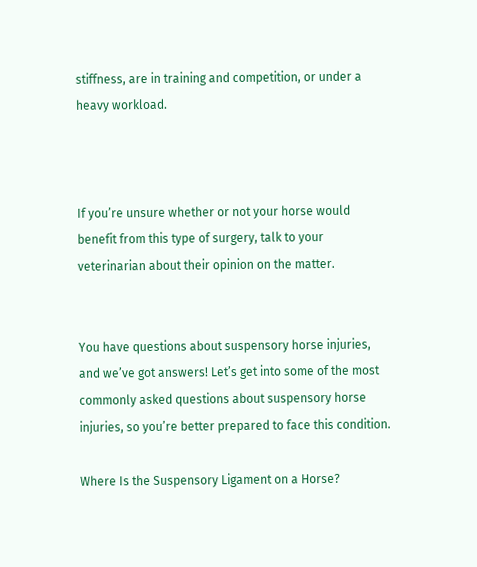stiffness, are in training and competition, or under a heavy workload.



If you’re unsure whether or not your horse would benefit from this type of surgery, talk to your veterinarian about their opinion on the matter.


You have questions about suspensory horse injuries, and we’ve got answers! Let’s get into some of the most commonly asked questions about suspensory horse injuries, so you’re better prepared to face this condition.

Where Is the Suspensory Ligament on a Horse?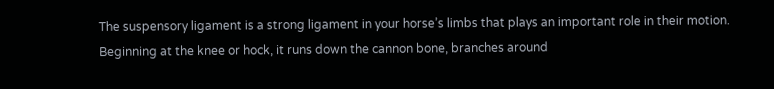The suspensory ligament is a strong ligament in your horse’s limbs that plays an important role in their motion. Beginning at the knee or hock, it runs down the cannon bone, branches around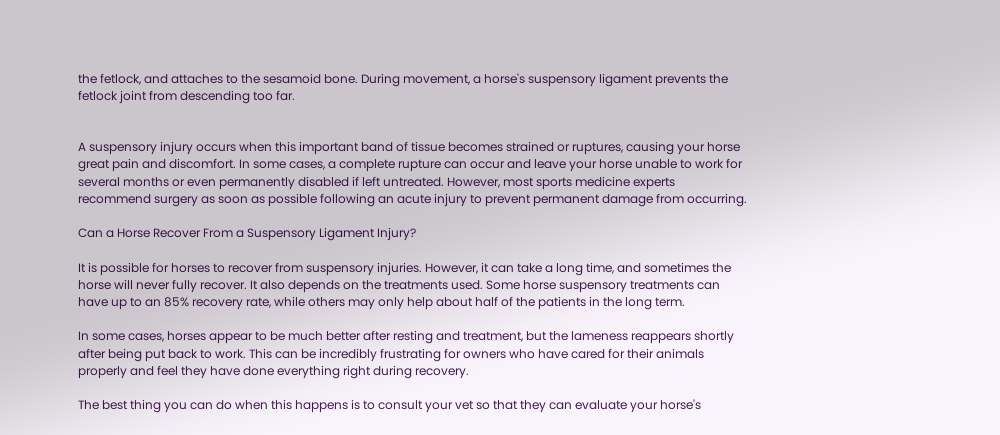the fetlock, and attaches to the sesamoid bone. During movement, a horse's suspensory ligament prevents the fetlock joint from descending too far.


A suspensory injury occurs when this important band of tissue becomes strained or ruptures, causing your horse great pain and discomfort. In some cases, a complete rupture can occur and leave your horse unable to work for several months or even permanently disabled if left untreated. However, most sports medicine experts recommend surgery as soon as possible following an acute injury to prevent permanent damage from occurring.

Can a Horse Recover From a Suspensory Ligament Injury?

It is possible for horses to recover from suspensory injuries. However, it can take a long time, and sometimes the horse will never fully recover. It also depends on the treatments used. Some horse suspensory treatments can have up to an 85% recovery rate, while others may only help about half of the patients in the long term.

In some cases, horses appear to be much better after resting and treatment, but the lameness reappears shortly after being put back to work. This can be incredibly frustrating for owners who have cared for their animals properly and feel they have done everything right during recovery.

The best thing you can do when this happens is to consult your vet so that they can evaluate your horse's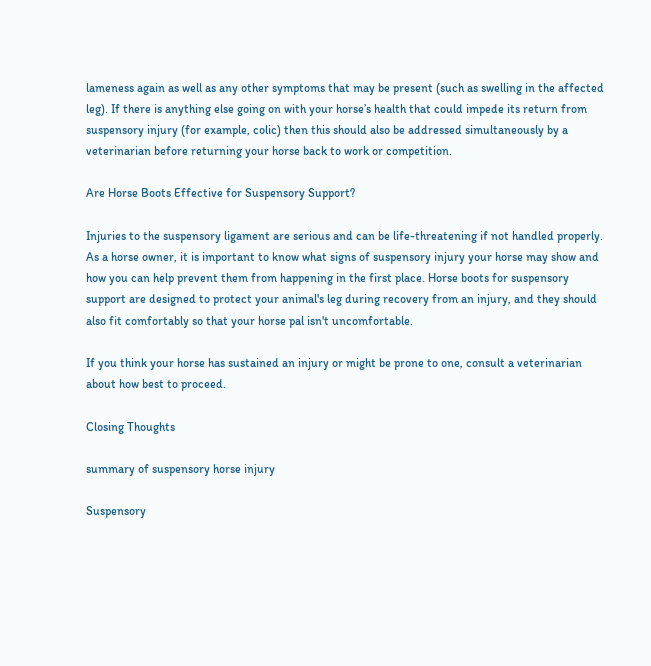lameness again as well as any other symptoms that may be present (such as swelling in the affected leg). If there is anything else going on with your horse’s health that could impede its return from suspensory injury (for example, colic) then this should also be addressed simultaneously by a veterinarian before returning your horse back to work or competition.

Are Horse Boots Effective for Suspensory Support?

Injuries to the suspensory ligament are serious and can be life-threatening if not handled properly. As a horse owner, it is important to know what signs of suspensory injury your horse may show and how you can help prevent them from happening in the first place. Horse boots for suspensory support are designed to protect your animal's leg during recovery from an injury, and they should also fit comfortably so that your horse pal isn't uncomfortable.

If you think your horse has sustained an injury or might be prone to one, consult a veterinarian about how best to proceed.

Closing Thoughts

summary of suspensory horse injury

Suspensory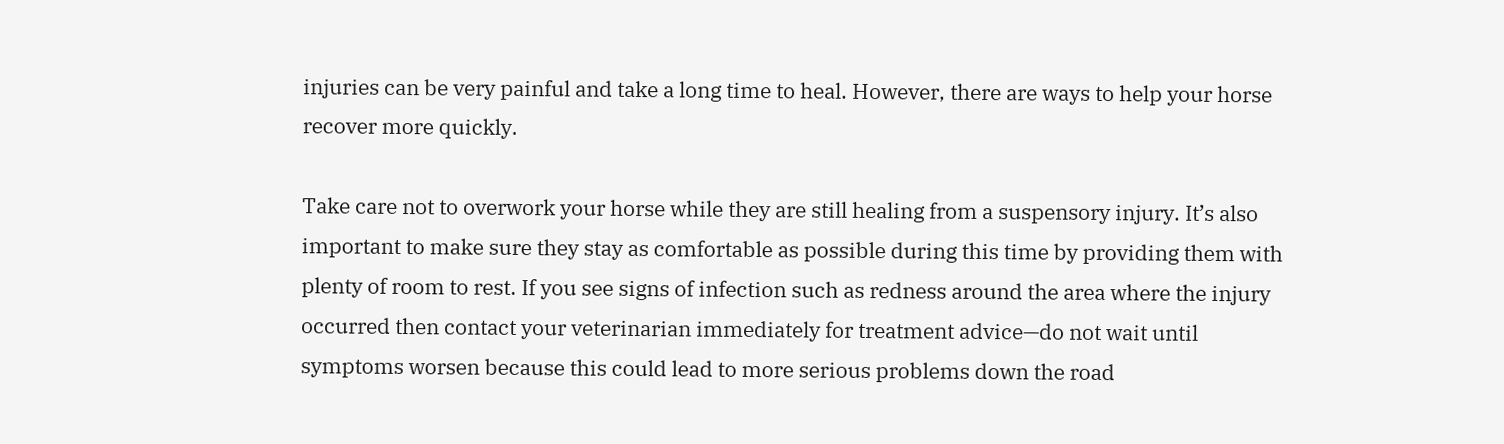injuries can be very painful and take a long time to heal. However, there are ways to help your horse recover more quickly.

Take care not to overwork your horse while they are still healing from a suspensory injury. It’s also important to make sure they stay as comfortable as possible during this time by providing them with plenty of room to rest. If you see signs of infection such as redness around the area where the injury occurred then contact your veterinarian immediately for treatment advice—do not wait until symptoms worsen because this could lead to more serious problems down the road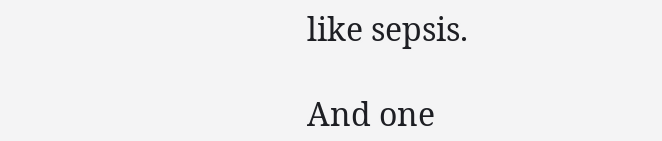like sepsis.

And one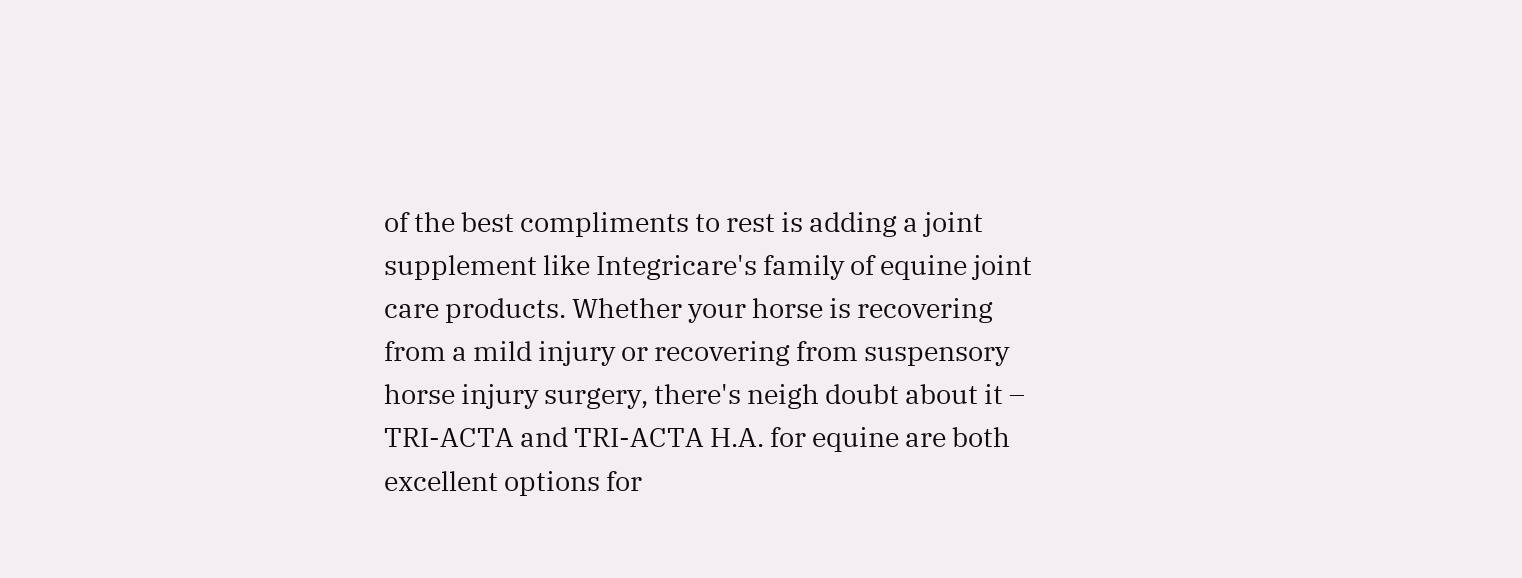of the best compliments to rest is adding a joint supplement like Integricare's family of equine joint care products. Whether your horse is recovering from a mild injury or recovering from suspensory horse injury surgery, there's neigh doubt about it – TRI-ACTA and TRI-ACTA H.A. for equine are both excellent options for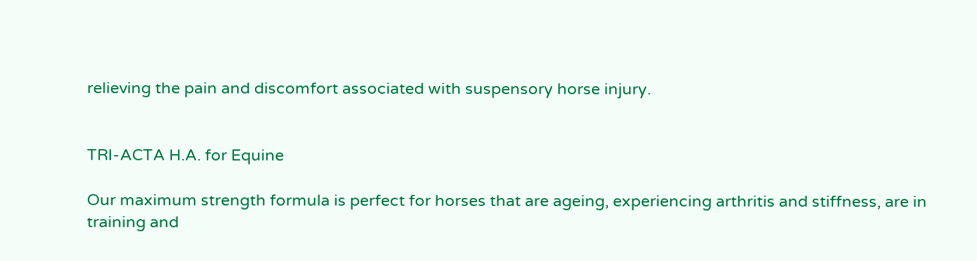relieving the pain and discomfort associated with suspensory horse injury.


TRI-ACTA H.A. for Equine

Our maximum strength formula is perfect for horses that are ageing, experiencing arthritis and stiffness, are in training and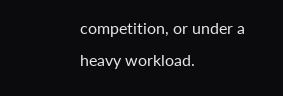competition, or under a heavy workload.